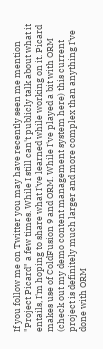If you follow me on Twitter you may have recently seen me mention "Project Picard" a few times. While I still can't publicly talk about what it entails, I'm hoping to share what I've learned while working on it. Picard makes use of ColdFusion 9 and ORM. While I've played a bit with ORM (check out my demo content management system here) this current project is definitely much larger and more complex than anything I've done with ORM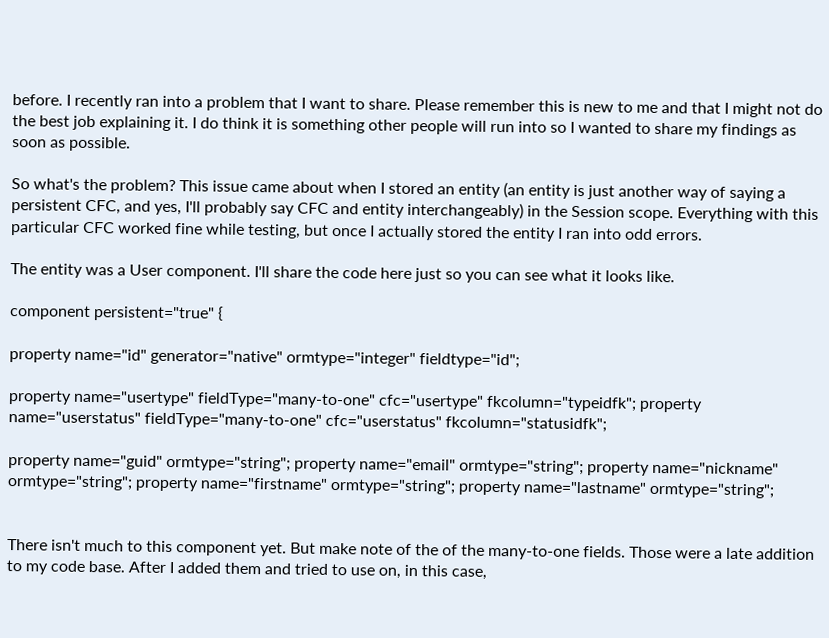before. I recently ran into a problem that I want to share. Please remember this is new to me and that I might not do the best job explaining it. I do think it is something other people will run into so I wanted to share my findings as soon as possible.

So what's the problem? This issue came about when I stored an entity (an entity is just another way of saying a persistent CFC, and yes, I'll probably say CFC and entity interchangeably) in the Session scope. Everything with this particular CFC worked fine while testing, but once I actually stored the entity I ran into odd errors.

The entity was a User component. I'll share the code here just so you can see what it looks like.

component persistent="true" {

property name="id" generator="native" ormtype="integer" fieldtype="id";

property name="usertype" fieldType="many-to-one" cfc="usertype" fkcolumn="typeidfk"; property name="userstatus" fieldType="many-to-one" cfc="userstatus" fkcolumn="statusidfk";

property name="guid" ormtype="string"; property name="email" ormtype="string"; property name="nickname" ormtype="string"; property name="firstname" ormtype="string"; property name="lastname" ormtype="string";


There isn't much to this component yet. But make note of the of the many-to-one fields. Those were a late addition to my code base. After I added them and tried to use on, in this case,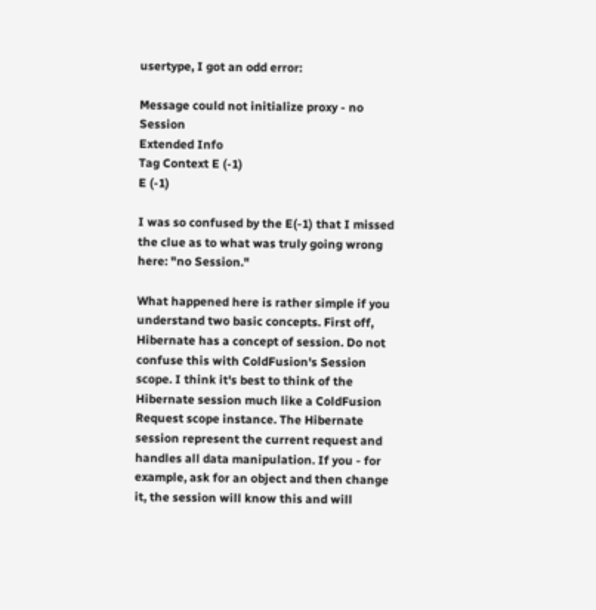usertype, I got an odd error:

Message could not initialize proxy - no Session
Extended Info
Tag Context E (-1)
E (-1)

I was so confused by the E(-1) that I missed the clue as to what was truly going wrong here: "no Session."

What happened here is rather simple if you understand two basic concepts. First off, Hibernate has a concept of session. Do not confuse this with ColdFusion's Session scope. I think it's best to think of the Hibernate session much like a ColdFusion Request scope instance. The Hibernate session represent the current request and handles all data manipulation. If you - for example, ask for an object and then change it, the session will know this and will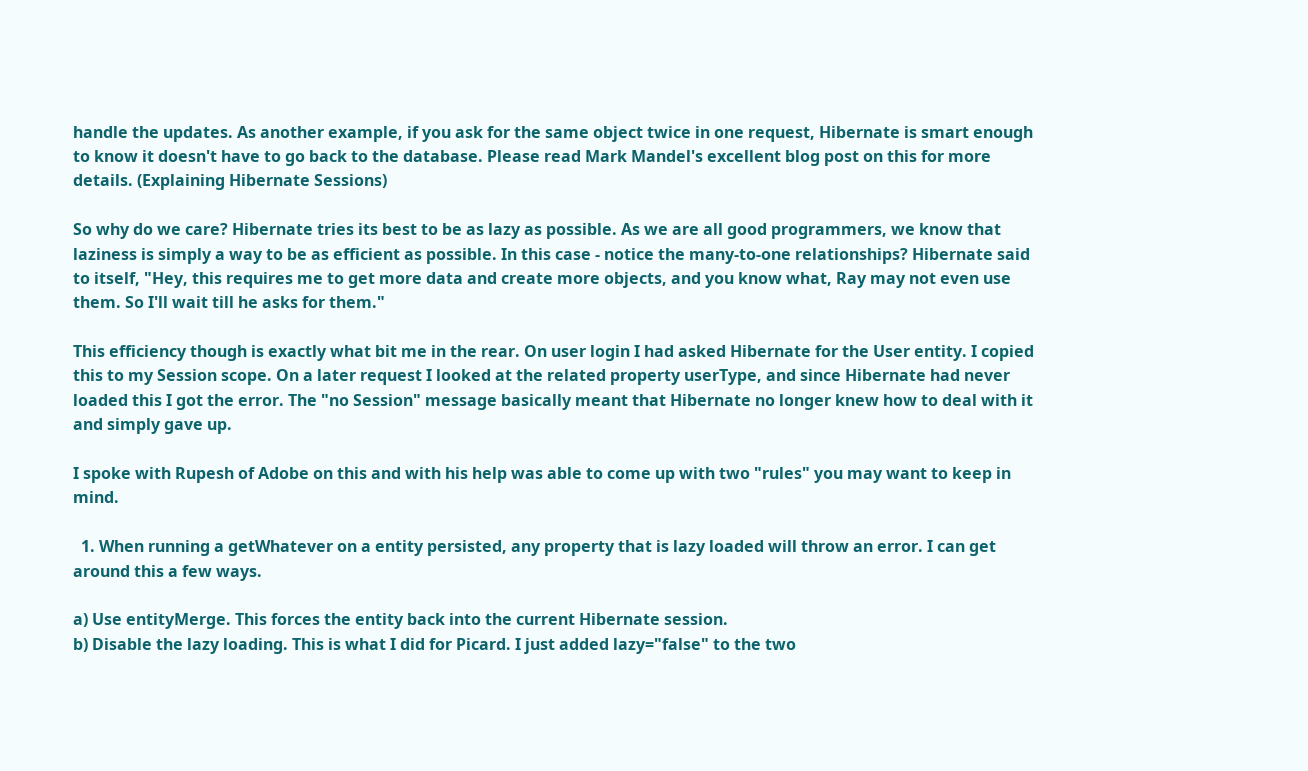handle the updates. As another example, if you ask for the same object twice in one request, Hibernate is smart enough to know it doesn't have to go back to the database. Please read Mark Mandel's excellent blog post on this for more details. (Explaining Hibernate Sessions)

So why do we care? Hibernate tries its best to be as lazy as possible. As we are all good programmers, we know that laziness is simply a way to be as efficient as possible. In this case - notice the many-to-one relationships? Hibernate said to itself, "Hey, this requires me to get more data and create more objects, and you know what, Ray may not even use them. So I'll wait till he asks for them."

This efficiency though is exactly what bit me in the rear. On user login I had asked Hibernate for the User entity. I copied this to my Session scope. On a later request I looked at the related property userType, and since Hibernate had never loaded this I got the error. The "no Session" message basically meant that Hibernate no longer knew how to deal with it and simply gave up.

I spoke with Rupesh of Adobe on this and with his help was able to come up with two "rules" you may want to keep in mind.

  1. When running a getWhatever on a entity persisted, any property that is lazy loaded will throw an error. I can get around this a few ways.

a) Use entityMerge. This forces the entity back into the current Hibernate session.
b) Disable the lazy loading. This is what I did for Picard. I just added lazy="false" to the two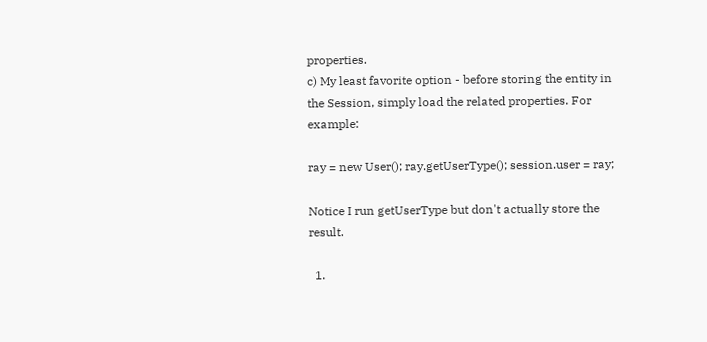properties.
c) My least favorite option - before storing the entity in the Session, simply load the related properties. For example:

ray = new User(); ray.getUserType(); session.user = ray;

Notice I run getUserType but don't actually store the result.

  1.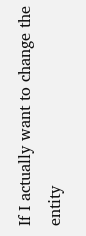If I actually want to change the entity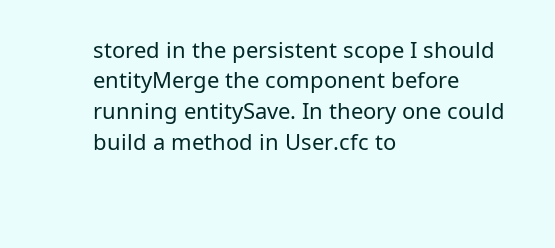stored in the persistent scope I should entityMerge the component before running entitySave. In theory one could build a method in User.cfc to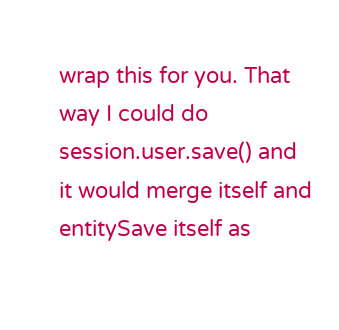wrap this for you. That way I could do session.user.save() and it would merge itself and entitySave itself as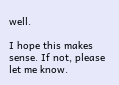well.

I hope this makes sense. If not, please let me know.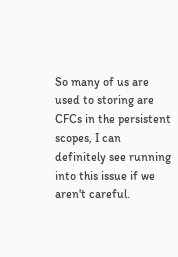So many of us are used to storing are CFCs in the persistent scopes, I can definitely see running into this issue if we aren't careful.